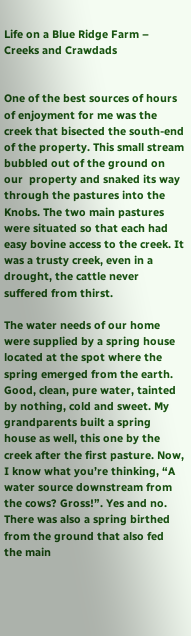Life on a Blue Ridge Farm – Creeks and Crawdads


One of the best sources of hours of enjoyment for me was the creek that bisected the south-end of the property. This small stream bubbled out of the ground on our  property and snaked its way through the pastures into the Knobs. The two main pastures were situated so that each had easy bovine access to the creek. It was a trusty creek, even in a drought, the cattle never suffered from thirst.

The water needs of our home were supplied by a spring house located at the spot where the spring emerged from the earth. Good, clean, pure water, tainted by nothing, cold and sweet. My grandparents built a spring house as well, this one by the creek after the first pasture. Now, I know what you’re thinking, “A water source downstream from the cows? Gross!”. Yes and no. There was also a spring birthed from the ground that also fed the main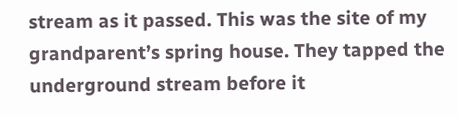stream as it passed. This was the site of my grandparent’s spring house. They tapped the underground stream before it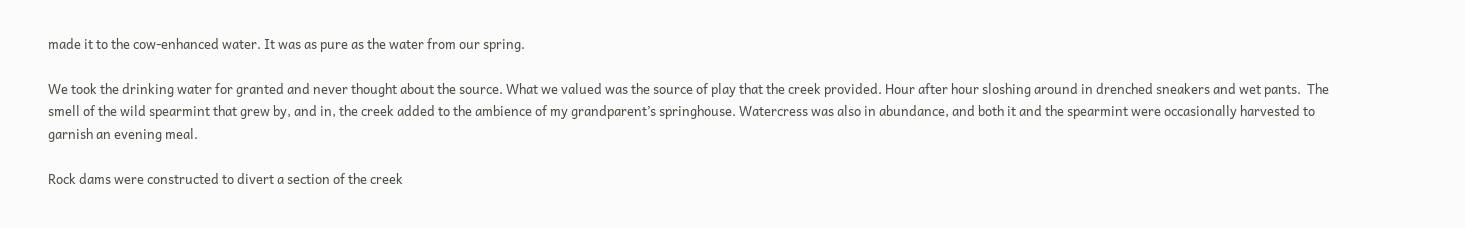made it to the cow-enhanced water. It was as pure as the water from our spring.

We took the drinking water for granted and never thought about the source. What we valued was the source of play that the creek provided. Hour after hour sloshing around in drenched sneakers and wet pants.  The smell of the wild spearmint that grew by, and in, the creek added to the ambience of my grandparent’s springhouse. Watercress was also in abundance, and both it and the spearmint were occasionally harvested to garnish an evening meal.

Rock dams were constructed to divert a section of the creek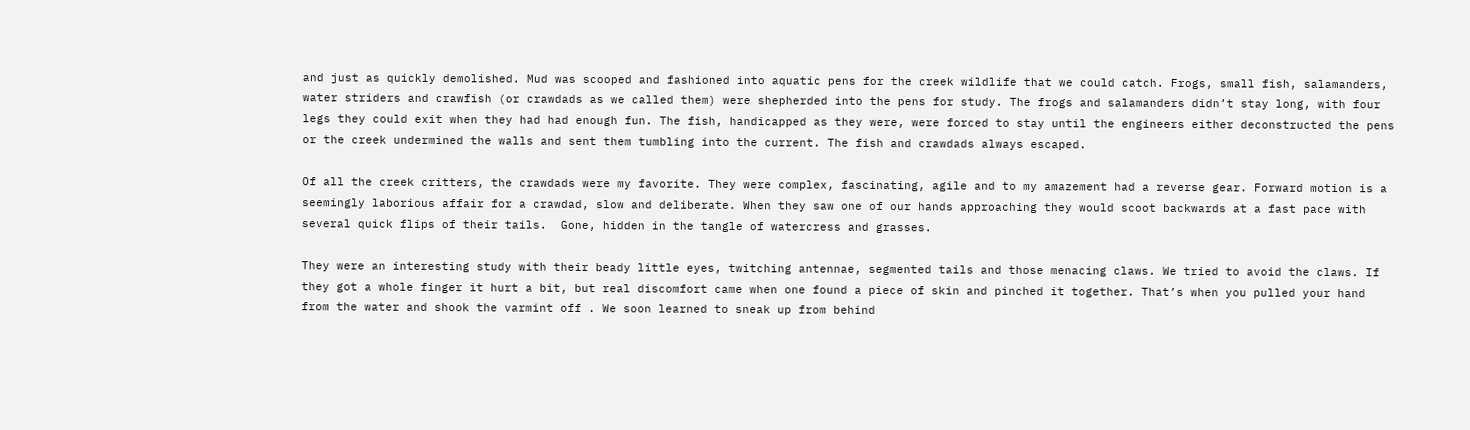and just as quickly demolished. Mud was scooped and fashioned into aquatic pens for the creek wildlife that we could catch. Frogs, small fish, salamanders, water striders and crawfish (or crawdads as we called them) were shepherded into the pens for study. The frogs and salamanders didn’t stay long, with four legs they could exit when they had had enough fun. The fish, handicapped as they were, were forced to stay until the engineers either deconstructed the pens or the creek undermined the walls and sent them tumbling into the current. The fish and crawdads always escaped.

Of all the creek critters, the crawdads were my favorite. They were complex, fascinating, agile and to my amazement had a reverse gear. Forward motion is a seemingly laborious affair for a crawdad, slow and deliberate. When they saw one of our hands approaching they would scoot backwards at a fast pace with several quick flips of their tails.  Gone, hidden in the tangle of watercress and grasses.

They were an interesting study with their beady little eyes, twitching antennae, segmented tails and those menacing claws. We tried to avoid the claws. If they got a whole finger it hurt a bit, but real discomfort came when one found a piece of skin and pinched it together. That’s when you pulled your hand from the water and shook the varmint off . We soon learned to sneak up from behind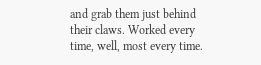and grab them just behind their claws. Worked every time, well, most every time.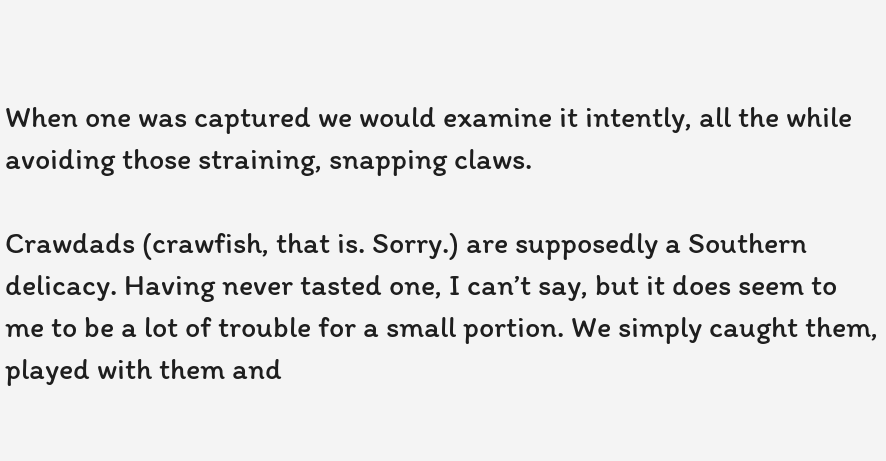When one was captured we would examine it intently, all the while avoiding those straining, snapping claws.

Crawdads (crawfish, that is. Sorry.) are supposedly a Southern delicacy. Having never tasted one, I can’t say, but it does seem to me to be a lot of trouble for a small portion. We simply caught them, played with them and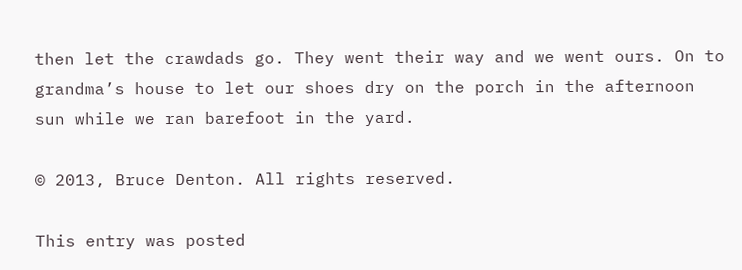then let the crawdads go. They went their way and we went ours. On to grandma’s house to let our shoes dry on the porch in the afternoon sun while we ran barefoot in the yard.

© 2013, Bruce Denton. All rights reserved.

This entry was posted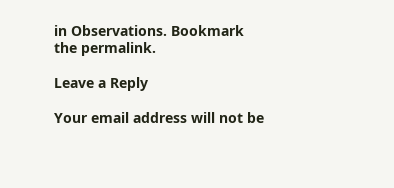in Observations. Bookmark the permalink.

Leave a Reply

Your email address will not be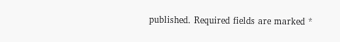published. Required fields are marked *